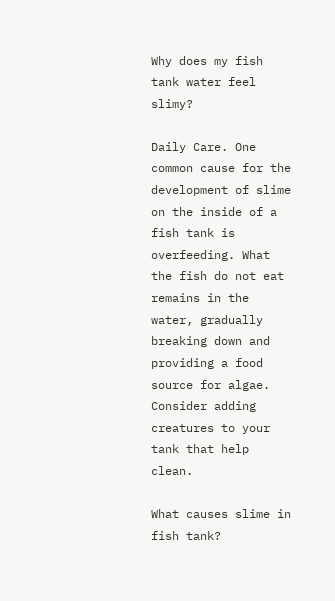Why does my fish tank water feel slimy?

Daily Care. One common cause for the development of slime on the inside of a fish tank is overfeeding. What the fish do not eat remains in the water, gradually breaking down and providing a food source for algae. Consider adding creatures to your tank that help clean.

What causes slime in fish tank?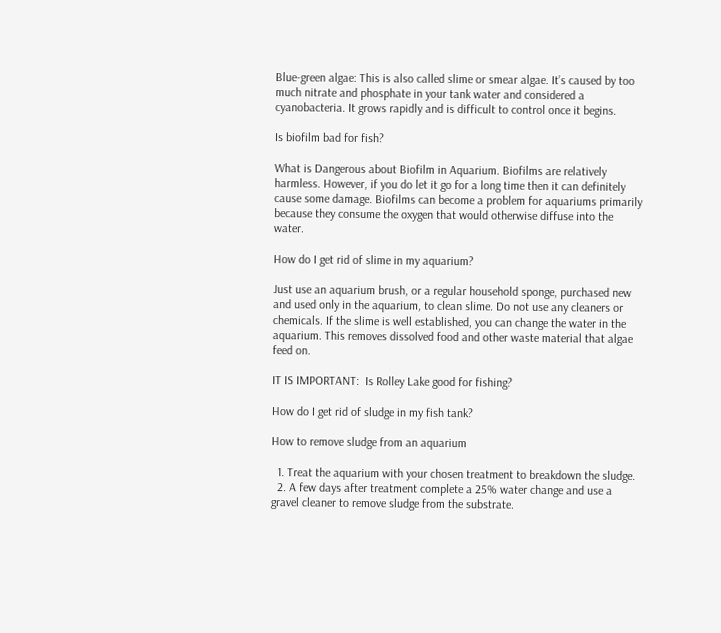Blue-green algae: This is also called slime or smear algae. It’s caused by too much nitrate and phosphate in your tank water and considered a cyanobacteria. It grows rapidly and is difficult to control once it begins.

Is biofilm bad for fish?

What is Dangerous about Biofilm in Aquarium. Biofilms are relatively harmless. However, if you do let it go for a long time then it can definitely cause some damage. Biofilms can become a problem for aquariums primarily because they consume the oxygen that would otherwise diffuse into the water.

How do I get rid of slime in my aquarium?

Just use an aquarium brush, or a regular household sponge, purchased new and used only in the aquarium, to clean slime. Do not use any cleaners or chemicals. If the slime is well established, you can change the water in the aquarium. This removes dissolved food and other waste material that algae feed on.

IT IS IMPORTANT:  Is Rolley Lake good for fishing?

How do I get rid of sludge in my fish tank?

How to remove sludge from an aquarium

  1. Treat the aquarium with your chosen treatment to breakdown the sludge.
  2. A few days after treatment complete a 25% water change and use a gravel cleaner to remove sludge from the substrate.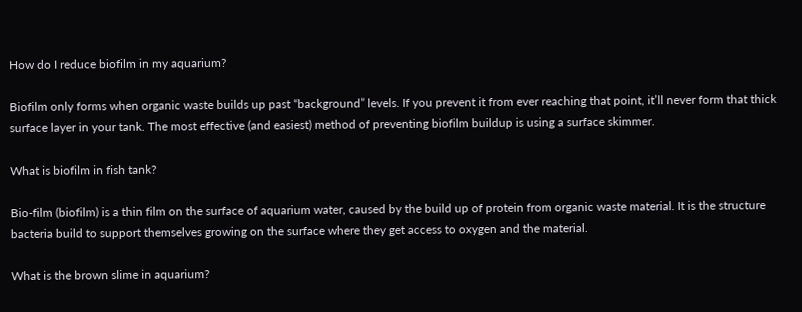How do I reduce biofilm in my aquarium?

Biofilm only forms when organic waste builds up past “background” levels. If you prevent it from ever reaching that point, it’ll never form that thick surface layer in your tank. The most effective (and easiest) method of preventing biofilm buildup is using a surface skimmer.

What is biofilm in fish tank?

Bio-film (biofilm) is a thin film on the surface of aquarium water, caused by the build up of protein from organic waste material. It is the structure bacteria build to support themselves growing on the surface where they get access to oxygen and the material.

What is the brown slime in aquarium?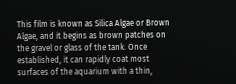This film is known as Silica Algae or Brown Algae, and it begins as brown patches on the gravel or glass of the tank. Once established, it can rapidly coat most surfaces of the aquarium with a thin,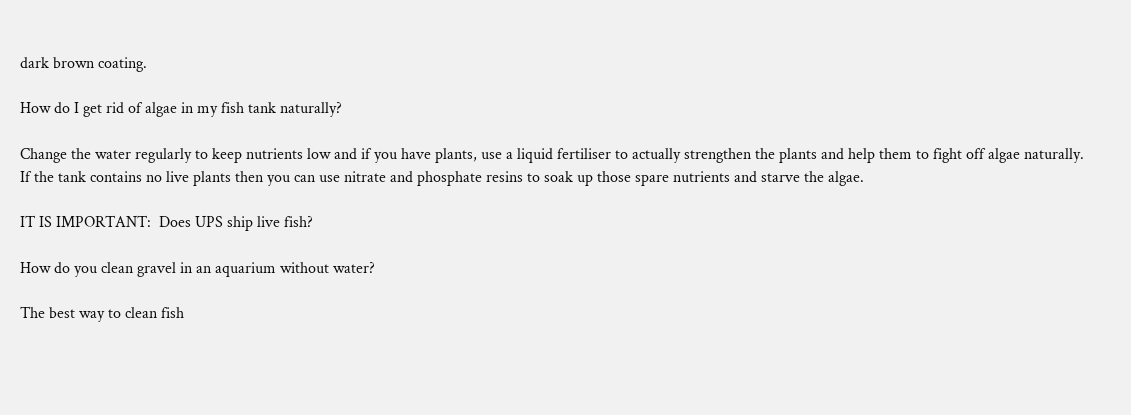dark brown coating.

How do I get rid of algae in my fish tank naturally?

Change the water regularly to keep nutrients low and if you have plants, use a liquid fertiliser to actually strengthen the plants and help them to fight off algae naturally. If the tank contains no live plants then you can use nitrate and phosphate resins to soak up those spare nutrients and starve the algae.

IT IS IMPORTANT:  Does UPS ship live fish?

How do you clean gravel in an aquarium without water?

The best way to clean fish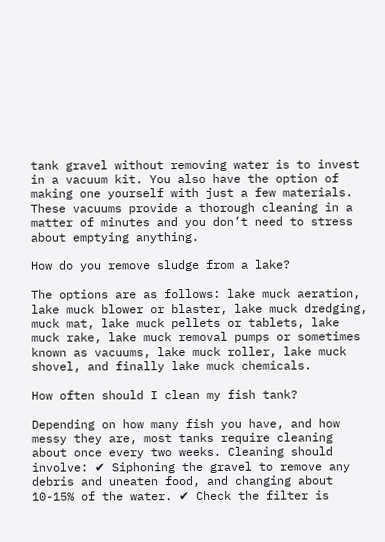tank gravel without removing water is to invest in a vacuum kit. You also have the option of making one yourself with just a few materials. These vacuums provide a thorough cleaning in a matter of minutes and you don’t need to stress about emptying anything.

How do you remove sludge from a lake?

The options are as follows: lake muck aeration, lake muck blower or blaster, lake muck dredging, muck mat, lake muck pellets or tablets, lake muck rake, lake muck removal pumps or sometimes known as vacuums, lake muck roller, lake muck shovel, and finally lake muck chemicals.

How often should I clean my fish tank?

Depending on how many fish you have, and how messy they are, most tanks require cleaning about once every two weeks. Cleaning should involve: ✔ Siphoning the gravel to remove any debris and uneaten food, and changing about 10-15% of the water. ✔ Check the filter is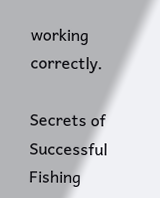working correctly.

Secrets of Successful Fishing